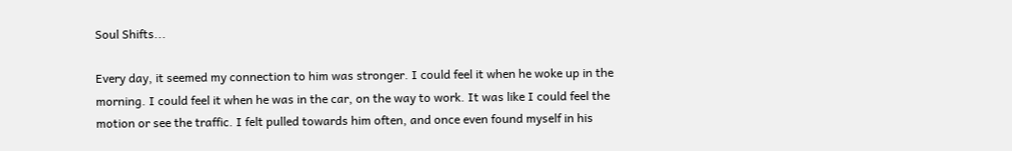Soul Shifts...

Every day, it seemed my connection to him was stronger. I could feel it when he woke up in the morning. I could feel it when he was in the car, on the way to work. It was like I could feel the motion or see the traffic. I felt pulled towards him often, and once even found myself in his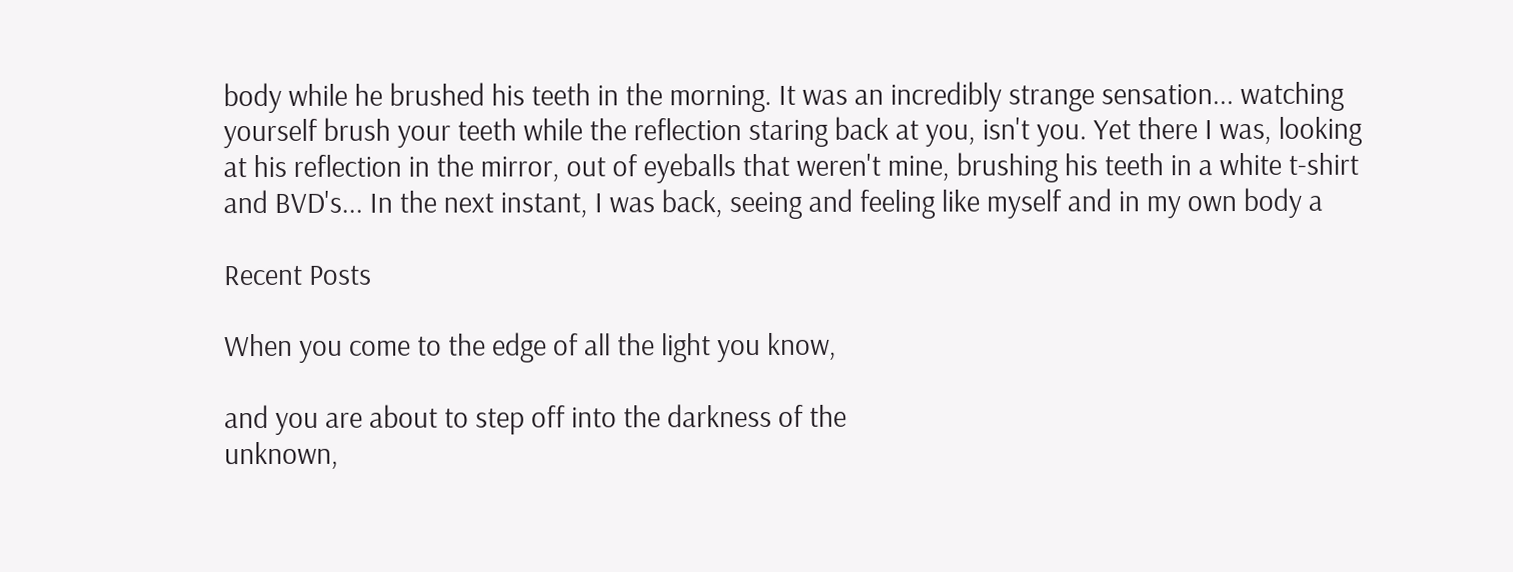body while he brushed his teeth in the morning. It was an incredibly strange sensation... watching yourself brush your teeth while the reflection staring back at you, isn't you. Yet there I was, looking at his reflection in the mirror, out of eyeballs that weren't mine, brushing his teeth in a white t-shirt and BVD's... In the next instant, I was back, seeing and feeling like myself and in my own body a

Recent Posts

When you come to the edge of all the light you know,

and you are about to step off into the darkness of the
unknown,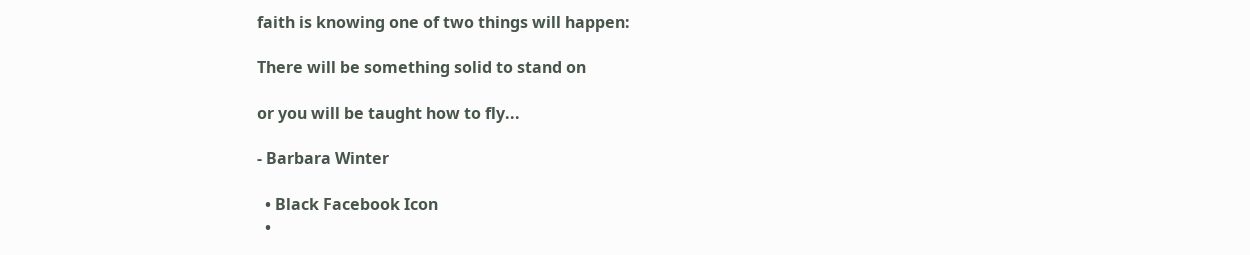faith is knowing one of two things will happen:

There will be something solid to stand on

or you will be taught how to fly...

- Barbara Winter

  • Black Facebook Icon
  •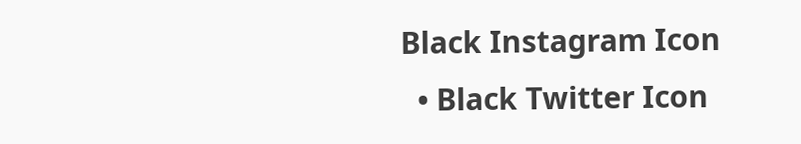Black Instagram Icon
  • Black Twitter Icon